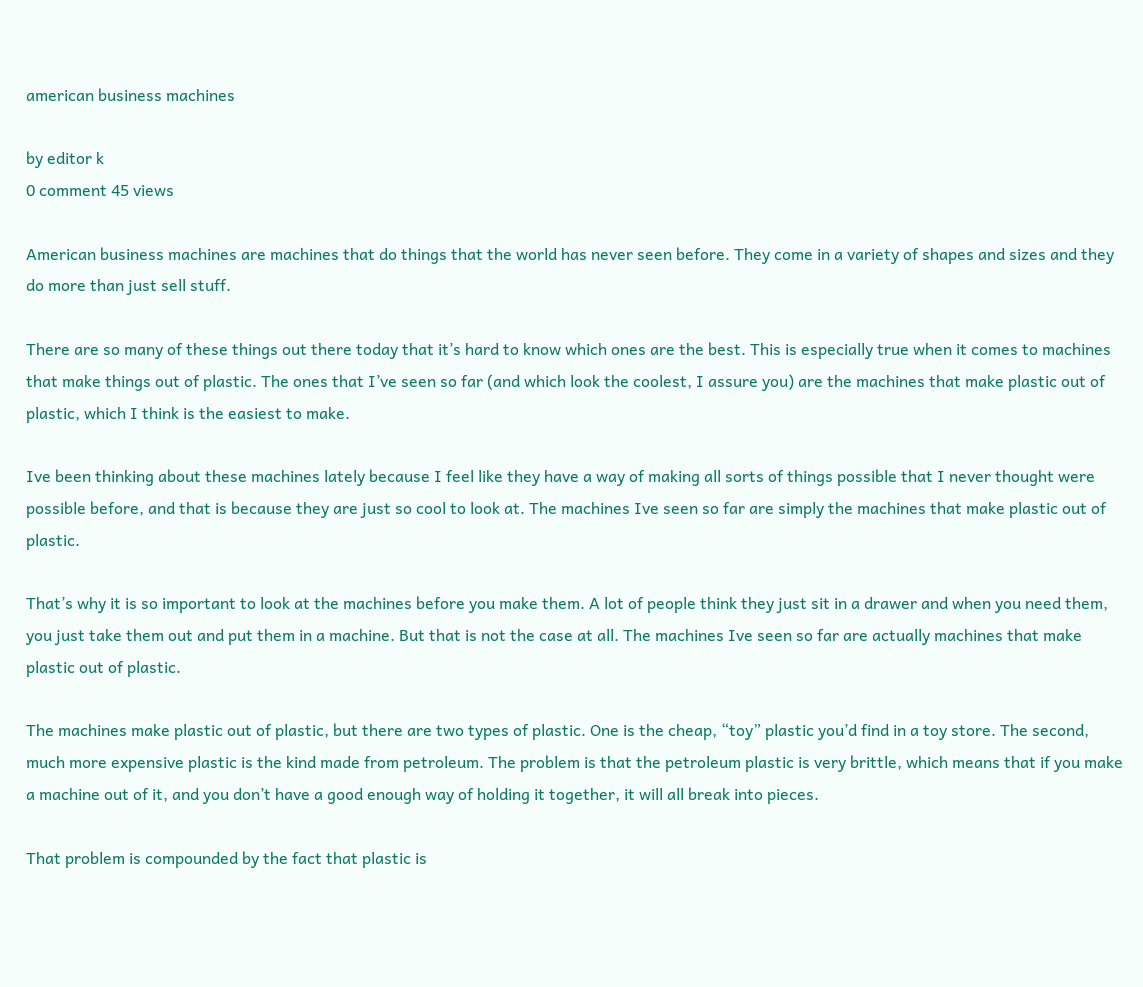american business machines

by editor k
0 comment 45 views

American business machines are machines that do things that the world has never seen before. They come in a variety of shapes and sizes and they do more than just sell stuff.

There are so many of these things out there today that it’s hard to know which ones are the best. This is especially true when it comes to machines that make things out of plastic. The ones that I’ve seen so far (and which look the coolest, I assure you) are the machines that make plastic out of plastic, which I think is the easiest to make.

Ive been thinking about these machines lately because I feel like they have a way of making all sorts of things possible that I never thought were possible before, and that is because they are just so cool to look at. The machines Ive seen so far are simply the machines that make plastic out of plastic.

That’s why it is so important to look at the machines before you make them. A lot of people think they just sit in a drawer and when you need them, you just take them out and put them in a machine. But that is not the case at all. The machines Ive seen so far are actually machines that make plastic out of plastic.

The machines make plastic out of plastic, but there are two types of plastic. One is the cheap, “toy” plastic you’d find in a toy store. The second, much more expensive plastic is the kind made from petroleum. The problem is that the petroleum plastic is very brittle, which means that if you make a machine out of it, and you don’t have a good enough way of holding it together, it will all break into pieces.

That problem is compounded by the fact that plastic is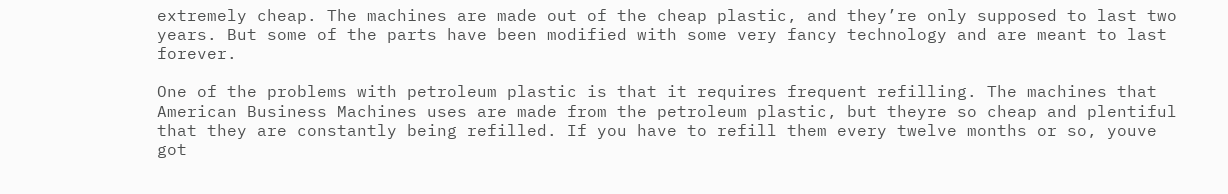extremely cheap. The machines are made out of the cheap plastic, and they’re only supposed to last two years. But some of the parts have been modified with some very fancy technology and are meant to last forever.

One of the problems with petroleum plastic is that it requires frequent refilling. The machines that American Business Machines uses are made from the petroleum plastic, but theyre so cheap and plentiful that they are constantly being refilled. If you have to refill them every twelve months or so, youve got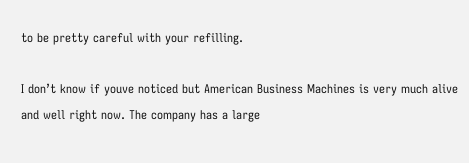to be pretty careful with your refilling.

I don’t know if youve noticed but American Business Machines is very much alive and well right now. The company has a large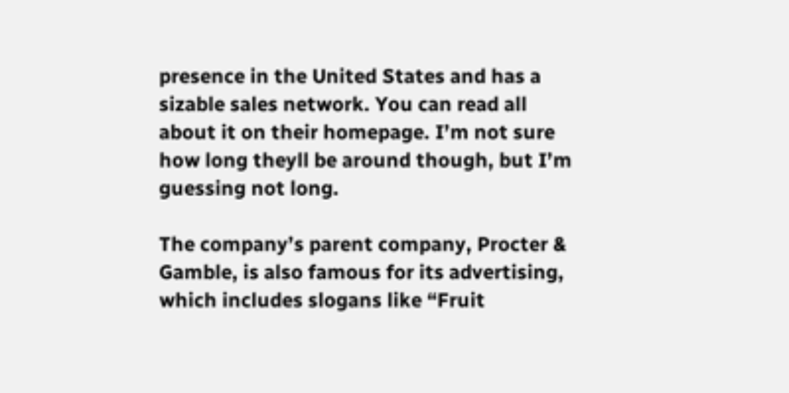presence in the United States and has a sizable sales network. You can read all about it on their homepage. I’m not sure how long theyll be around though, but I’m guessing not long.

The company’s parent company, Procter & Gamble, is also famous for its advertising, which includes slogans like “Fruit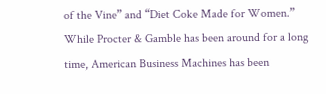of the Vine” and “Diet Coke Made for Women.” While Procter & Gamble has been around for a long time, American Business Machines has been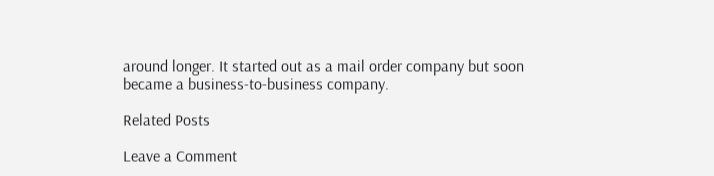around longer. It started out as a mail order company but soon became a business-to-business company.

Related Posts

Leave a Comment